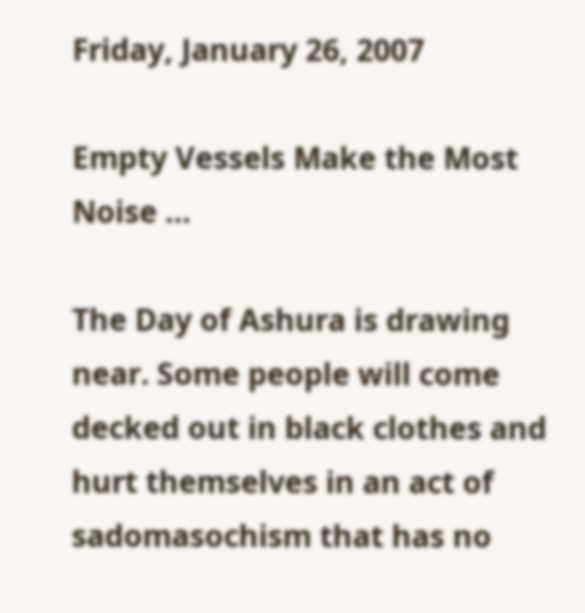Friday, January 26, 2007

Empty Vessels Make the Most Noise …

The Day of Ashura is drawing near. Some people will come decked out in black clothes and hurt themselves in an act of sadomasochism that has no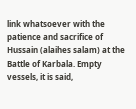link whatsoever with the patience and sacrifice of Hussain (alaihes salam) at the Battle of Karbala. Empty vessels, it is said,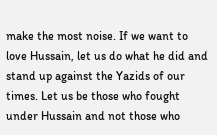make the most noise. If we want to love Hussain, let us do what he did and stand up against the Yazids of our times. Let us be those who fought under Hussain and not those who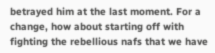betrayed him at the last moment. For a change, how about starting off with fighting the rebellious nafs that we have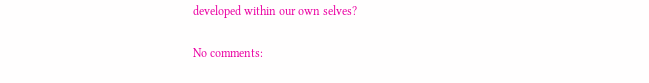developed within our own selves?

No comments: